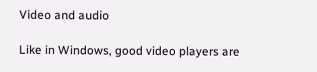Video and audio

Like in Windows, good video players are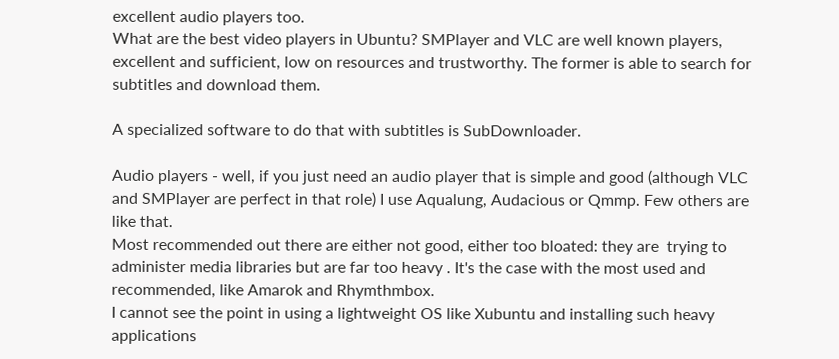excellent audio players too.
What are the best video players in Ubuntu? SMPlayer and VLC are well known players, excellent and sufficient, low on resources and trustworthy. The former is able to search for subtitles and download them.

A specialized software to do that with subtitles is SubDownloader.

Audio players - well, if you just need an audio player that is simple and good (although VLC and SMPlayer are perfect in that role) I use Aqualung, Audacious or Qmmp. Few others are like that.
Most recommended out there are either not good, either too bloated: they are  trying to administer media libraries but are far too heavy . It's the case with the most used and recommended, like Amarok and Rhymthmbox.
I cannot see the point in using a lightweight OS like Xubuntu and installing such heavy applications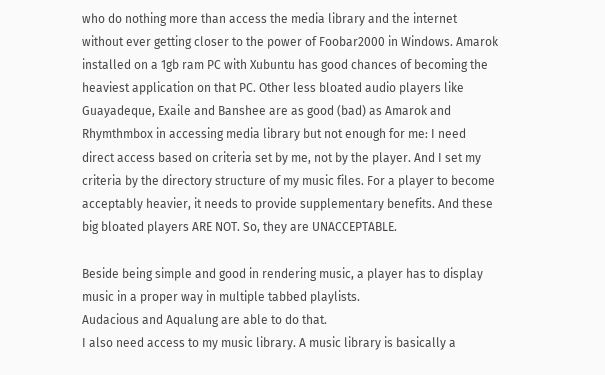who do nothing more than access the media library and the internet without ever getting closer to the power of Foobar2000 in Windows. Amarok installed on a 1gb ram PC with Xubuntu has good chances of becoming the heaviest application on that PC. Other less bloated audio players like Guayadeque, Exaile and Banshee are as good (bad) as Amarok and Rhymthmbox in accessing media library but not enough for me: I need direct access based on criteria set by me, not by the player. And I set my criteria by the directory structure of my music files. For a player to become acceptably heavier, it needs to provide supplementary benefits. And these big bloated players ARE NOT. So, they are UNACCEPTABLE.

Beside being simple and good in rendering music, a player has to display music in a proper way in multiple tabbed playlists.
Audacious and Aqualung are able to do that.
I also need access to my music library. A music library is basically a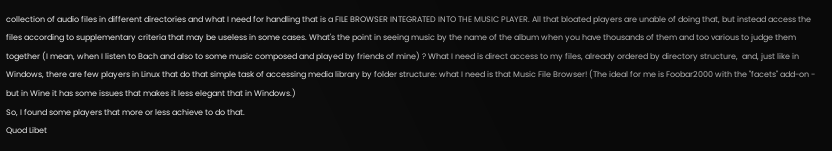collection of audio files in different directories and what I need for handling that is a FILE BROWSER INTEGRATED INTO THE MUSIC PLAYER. All that bloated players are unable of doing that, but instead access the files according to supplementary criteria that may be useless in some cases. What's the point in seeing music by the name of the album when you have thousands of them and too various to judge them together (I mean, when I listen to Bach and also to some music composed and played by friends of mine) ? What I need is direct access to my files, already ordered by directory structure,  and, just like in Windows, there are few players in Linux that do that simple task of accessing media library by folder structure: what I need is that Music File Browser! (The ideal for me is Foobar2000 with the "facets" add-on - but in Wine it has some issues that makes it less elegant that in Windows.)
So, I found some players that more or less achieve to do that.
Quod Libet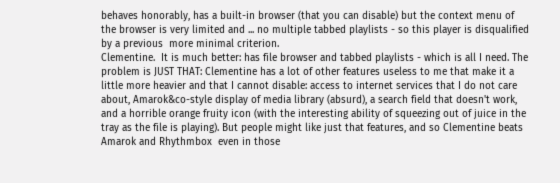behaves honorably, has a built-in browser (that you can disable) but the context menu of the browser is very limited and ... no multiple tabbed playlists - so this player is disqualified by a previous  more minimal criterion.
Clementine.  It is much better: has file browser and tabbed playlists - which is all I need. The problem is JUST THAT: Clementine has a lot of other features useless to me that make it a little more heavier and that I cannot disable: access to internet services that I do not care about, Amarok&co-style display of media library (absurd), a search field that doesn't work, and a horrible orange fruity icon (with the interesting ability of squeezing out of juice in the tray as the file is playing). But people might like just that features, and so Clementine beats Amarok and Rhythmbox  even in those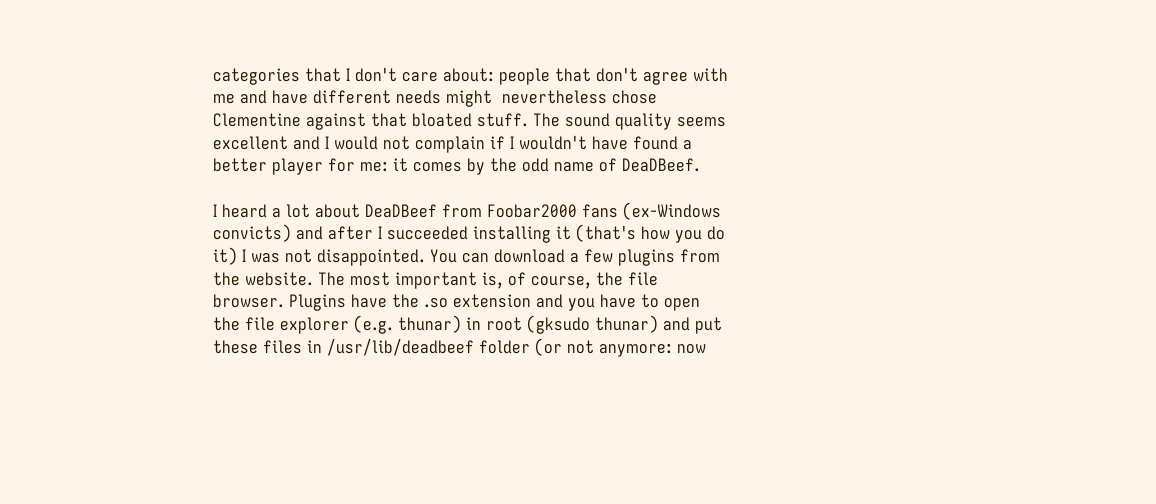categories that I don't care about: people that don't agree with me and have different needs might  nevertheless chose Clementine against that bloated stuff. The sound quality seems excellent and I would not complain if I wouldn't have found a better player for me: it comes by the odd name of DeaDBeef.

I heard a lot about DeaDBeef from Foobar2000 fans (ex-Windows convicts) and after I succeeded installing it (that's how you do it) I was not disappointed. You can download a few plugins from the website. The most important is, of course, the file browser. Plugins have the .so extension and you have to open the file explorer (e.g. thunar) in root (gksudo thunar) and put these files in /usr/lib/deadbeef folder (or not anymore: now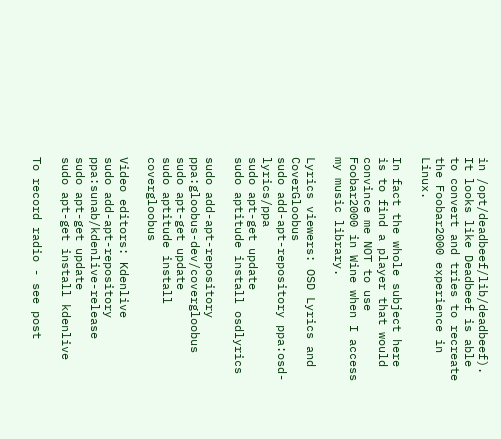in /opt/deadbeef/lib/deadbeef). It looks like Deadbeef is able to convert and tries to recreate the Foobar2000 experience in Linux.

In fact the whole subject here is to find a player that would convince me NOT to use Foobar2000 in Wine when I access my music library.

Lyrics viewers: OSD Lyrics and CoverGloobus
sudo add-apt-repository ppa:osd-lyrics/ppa
sudo apt-get update
sudo aptitude install osdlyrics

sudo add-apt-repository ppa:gloobus-dev/covergloobus
sudo apt-get update
sudo aptitude install covergloobus

Video editors: Kdenlive
sudo add-apt-repository ppa:sunab/kdenlive-release
sudo apt-get update
sudo apt-get install kdenlive

To record radio - see post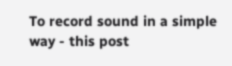To record sound in a simple way - this post